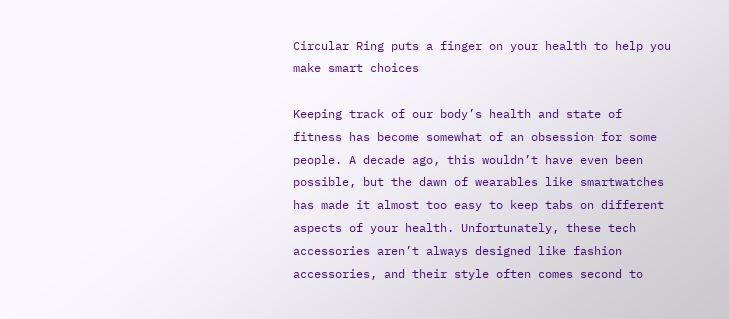Circular Ring puts a finger on your health to help you make smart choices

Keeping track of our body’s health and state of fitness has become somewhat of an obsession for some people. A decade ago, this wouldn’t have even been possible, but the dawn of wearables like smartwatches has made it almost too easy to keep tabs on different aspects of your health. Unfortunately, these tech accessories aren’t always designed like fashion accessories, and their style often comes second to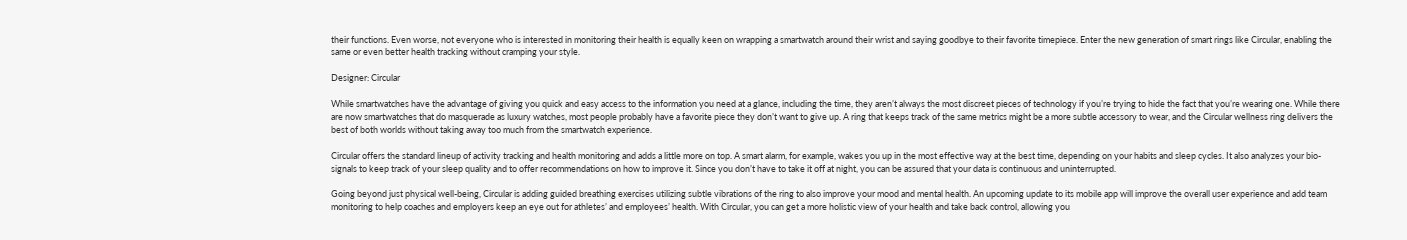their functions. Even worse, not everyone who is interested in monitoring their health is equally keen on wrapping a smartwatch around their wrist and saying goodbye to their favorite timepiece. Enter the new generation of smart rings like Circular, enabling the same or even better health tracking without cramping your style.

Designer: Circular

While smartwatches have the advantage of giving you quick and easy access to the information you need at a glance, including the time, they aren’t always the most discreet pieces of technology if you’re trying to hide the fact that you’re wearing one. While there are now smartwatches that do masquerade as luxury watches, most people probably have a favorite piece they don’t want to give up. A ring that keeps track of the same metrics might be a more subtle accessory to wear, and the Circular wellness ring delivers the best of both worlds without taking away too much from the smartwatch experience.

Circular offers the standard lineup of activity tracking and health monitoring and adds a little more on top. A smart alarm, for example, wakes you up in the most effective way at the best time, depending on your habits and sleep cycles. It also analyzes your bio-signals to keep track of your sleep quality and to offer recommendations on how to improve it. Since you don’t have to take it off at night, you can be assured that your data is continuous and uninterrupted.

Going beyond just physical well-being, Circular is adding guided breathing exercises utilizing subtle vibrations of the ring to also improve your mood and mental health. An upcoming update to its mobile app will improve the overall user experience and add team monitoring to help coaches and employers keep an eye out for athletes’ and employees’ health. With Circular, you can get a more holistic view of your health and take back control, allowing you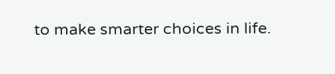to make smarter choices in life.